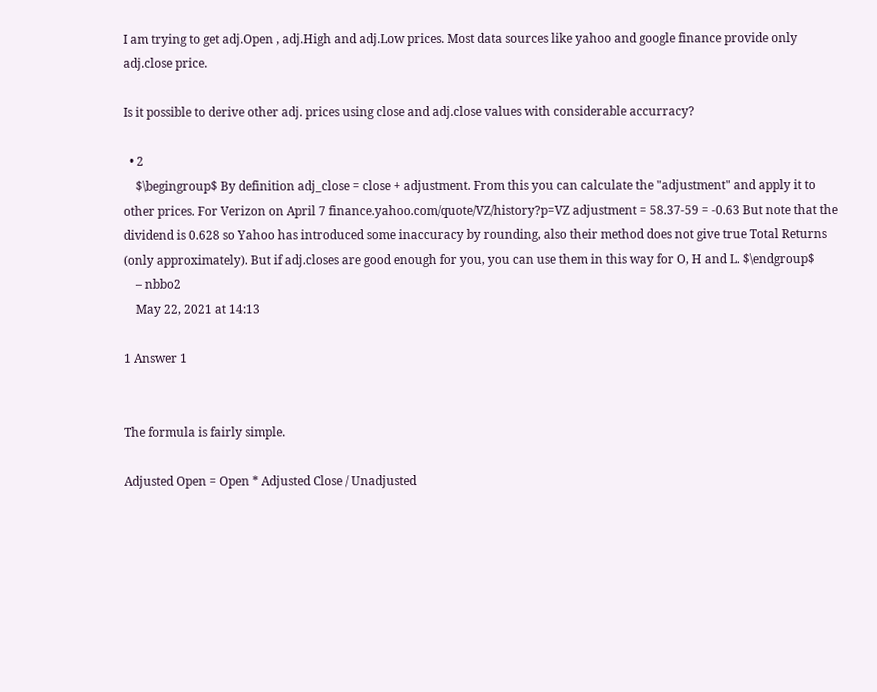I am trying to get adj.Open , adj.High and adj.Low prices. Most data sources like yahoo and google finance provide only adj.close price.

Is it possible to derive other adj. prices using close and adj.close values with considerable accurracy?

  • 2
    $\begingroup$ By definition adj_close = close + adjustment. From this you can calculate the "adjustment" and apply it to other prices. For Verizon on April 7 finance.yahoo.com/quote/VZ/history?p=VZ adjustment = 58.37-59 = -0.63 But note that the dividend is 0.628 so Yahoo has introduced some inaccuracy by rounding, also their method does not give true Total Returns (only approximately). But if adj.closes are good enough for you, you can use them in this way for O, H and L. $\endgroup$
    – nbbo2
    May 22, 2021 at 14:13

1 Answer 1


The formula is fairly simple.

Adjusted Open = Open * Adjusted Close / Unadjusted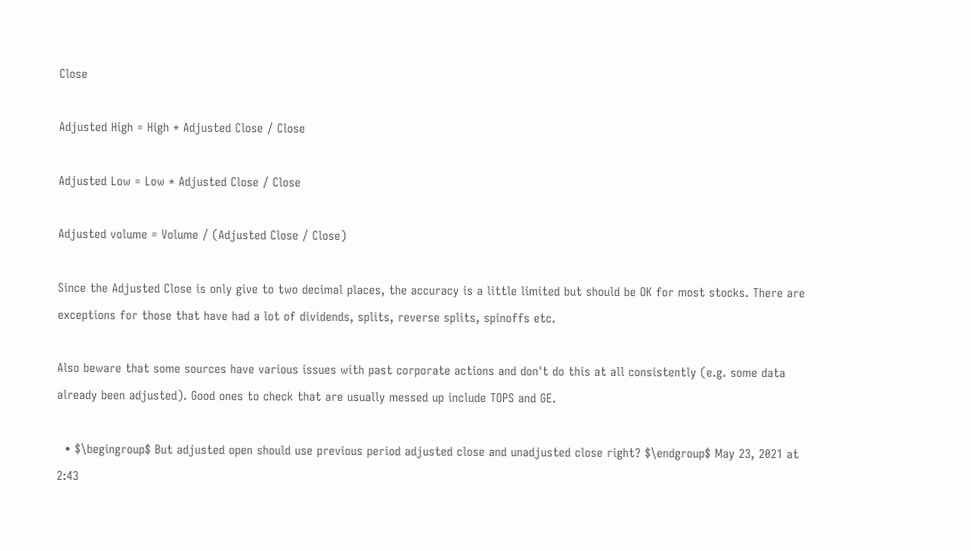Close

Adjusted High = High * Adjusted Close / Close

Adjusted Low = Low * Adjusted Close / Close

Adjusted volume = Volume / (Adjusted Close / Close)

Since the Adjusted Close is only give to two decimal places, the accuracy is a little limited but should be OK for most stocks. There are exceptions for those that have had a lot of dividends, splits, reverse splits, spinoffs etc.

Also beware that some sources have various issues with past corporate actions and don't do this at all consistently (e.g. some data already been adjusted). Good ones to check that are usually messed up include TOPS and GE.

  • $\begingroup$ But adjusted open should use previous period adjusted close and unadjusted close right? $\endgroup$ May 23, 2021 at 2:43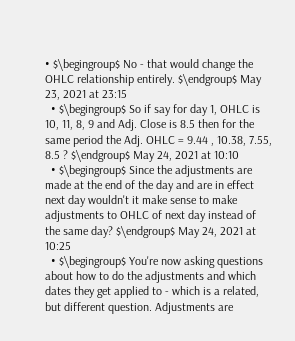• $\begingroup$ No - that would change the OHLC relationship entirely. $\endgroup$ May 23, 2021 at 23:15
  • $\begingroup$ So if say for day 1, OHLC is 10, 11, 8, 9 and Adj. Close is 8.5 then for the same period the Adj. OHLC = 9.44 , 10.38, 7.55, 8.5 ? $\endgroup$ May 24, 2021 at 10:10
  • $\begingroup$ Since the adjustments are made at the end of the day and are in effect next day wouldn't it make sense to make adjustments to OHLC of next day instead of the same day? $\endgroup$ May 24, 2021 at 10:25
  • $\begingroup$ You're now asking questions about how to do the adjustments and which dates they get applied to - which is a related, but different question. Adjustments are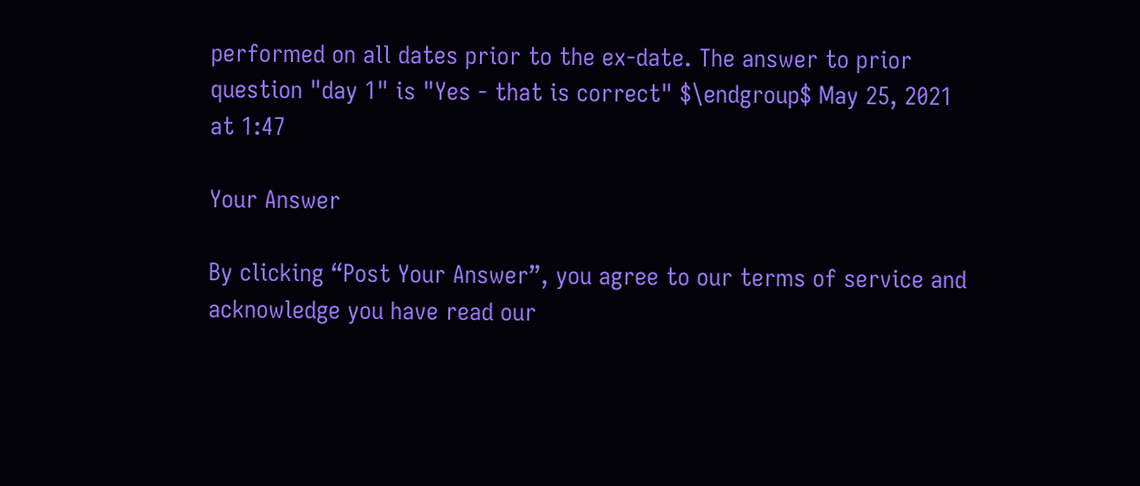performed on all dates prior to the ex-date. The answer to prior question "day 1" is "Yes - that is correct" $\endgroup$ May 25, 2021 at 1:47

Your Answer

By clicking “Post Your Answer”, you agree to our terms of service and acknowledge you have read our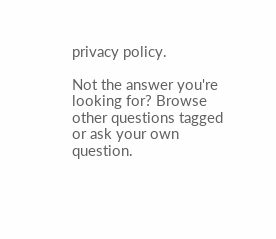privacy policy.

Not the answer you're looking for? Browse other questions tagged or ask your own question.